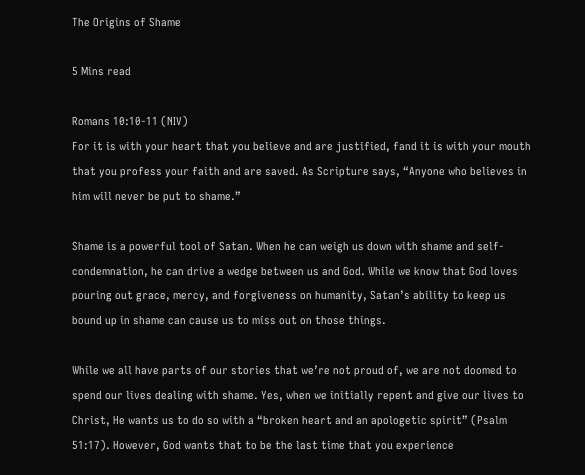The Origins of Shame

5 Mins read

Romans 10:10-11 (NIV)
For it is with your heart that you believe and are justified, fand it is with your mouth that you profess your faith and are saved. As Scripture says, “Anyone who believes in him will never be put to shame.”

Shame is a powerful tool of Satan. When he can weigh us down with shame and self-condemnation, he can drive a wedge between us and God. While we know that God loves pouring out grace, mercy, and forgiveness on humanity, Satan’s ability to keep us bound up in shame can cause us to miss out on those things.

While we all have parts of our stories that we’re not proud of, we are not doomed to spend our lives dealing with shame. Yes, when we initially repent and give our lives to Christ, He wants us to do so with a “broken heart and an apologetic spirit” (Psalm 51:17). However, God wants that to be the last time that you experience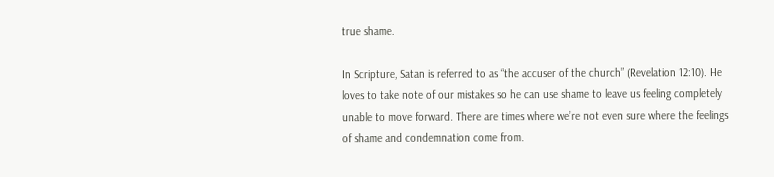true shame.

In Scripture, Satan is referred to as “the accuser of the church” (Revelation 12:10). He loves to take note of our mistakes so he can use shame to leave us feeling completely unable to move forward. There are times where we’re not even sure where the feelings of shame and condemnation come from.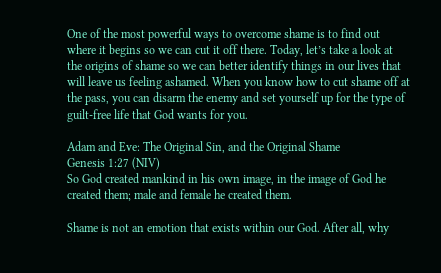One of the most powerful ways to overcome shame is to find out where it begins so we can cut it off there. Today, let’s take a look at the origins of shame so we can better identify things in our lives that will leave us feeling ashamed. When you know how to cut shame off at the pass, you can disarm the enemy and set yourself up for the type of guilt-free life that God wants for you.

Adam and Eve: The Original Sin, and the Original Shame
Genesis 1:27 (NIV)
So God created mankind in his own image, in the image of God he created them; male and female he created them.

Shame is not an emotion that exists within our God. After all, why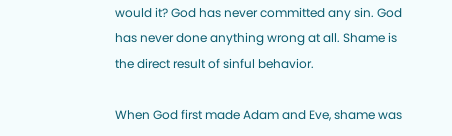would it? God has never committed any sin. God has never done anything wrong at all. Shame is the direct result of sinful behavior.

When God first made Adam and Eve, shame was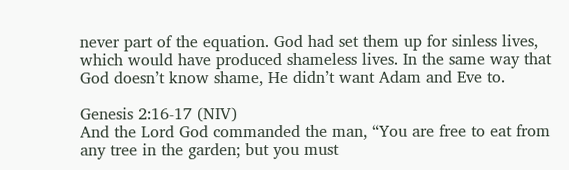never part of the equation. God had set them up for sinless lives, which would have produced shameless lives. In the same way that God doesn’t know shame, He didn’t want Adam and Eve to.

Genesis 2:16-17 (NIV)
And the Lord God commanded the man, “You are free to eat from any tree in the garden; but you must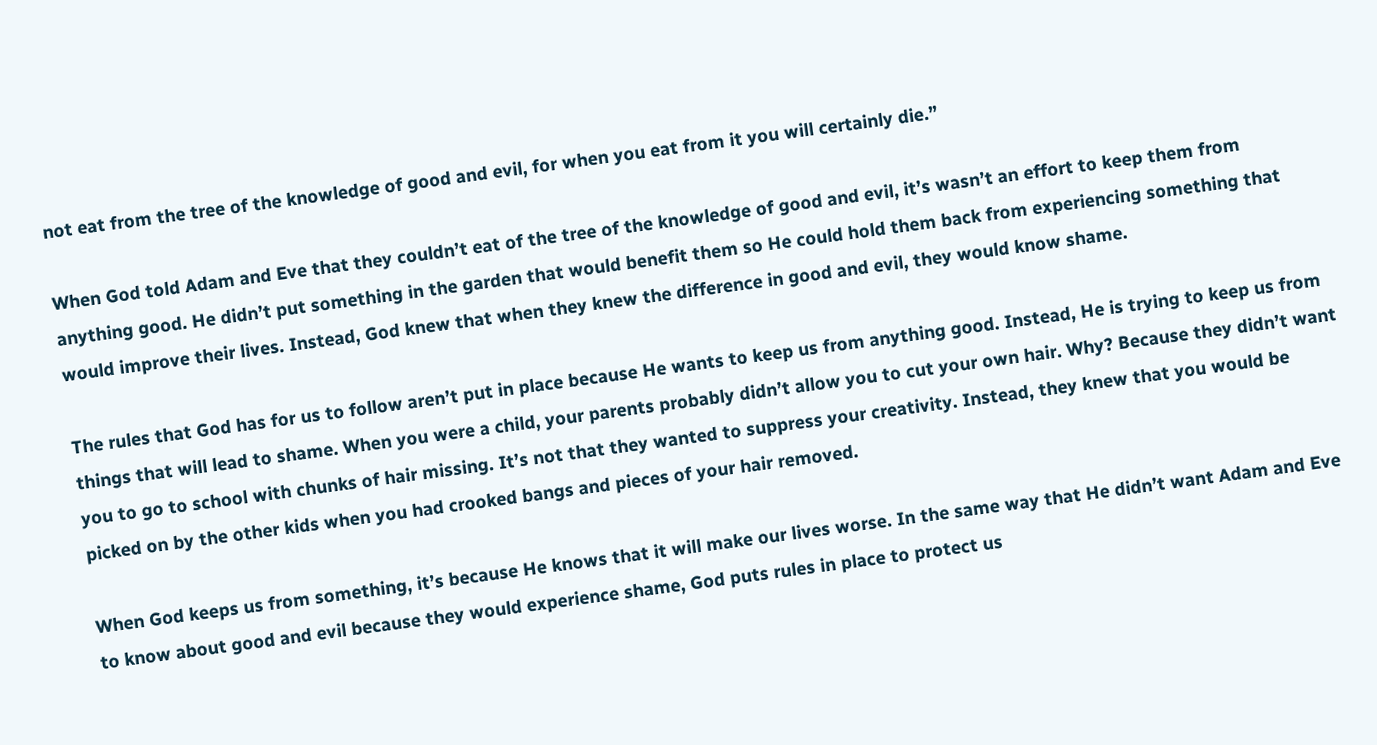not eat from the tree of the knowledge of good and evil, for when you eat from it you will certainly die.”

When God told Adam and Eve that they couldn’t eat of the tree of the knowledge of good and evil, it’s wasn’t an effort to keep them from anything good. He didn’t put something in the garden that would benefit them so He could hold them back from experiencing something that would improve their lives. Instead, God knew that when they knew the difference in good and evil, they would know shame.

The rules that God has for us to follow aren’t put in place because He wants to keep us from anything good. Instead, He is trying to keep us from things that will lead to shame. When you were a child, your parents probably didn’t allow you to cut your own hair. Why? Because they didn’t want you to go to school with chunks of hair missing. It’s not that they wanted to suppress your creativity. Instead, they knew that you would be picked on by the other kids when you had crooked bangs and pieces of your hair removed.

When God keeps us from something, it’s because He knows that it will make our lives worse. In the same way that He didn’t want Adam and Eve to know about good and evil because they would experience shame, God puts rules in place to protect us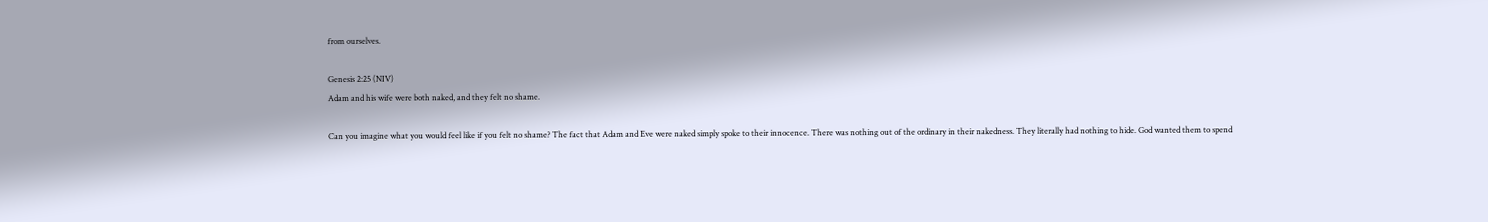from ourselves.

Genesis 2:25 (NIV)
Adam and his wife were both naked, and they felt no shame.

Can you imagine what you would feel like if you felt no shame? The fact that Adam and Eve were naked simply spoke to their innocence. There was nothing out of the ordinary in their nakedness. They literally had nothing to hide. God wanted them to spend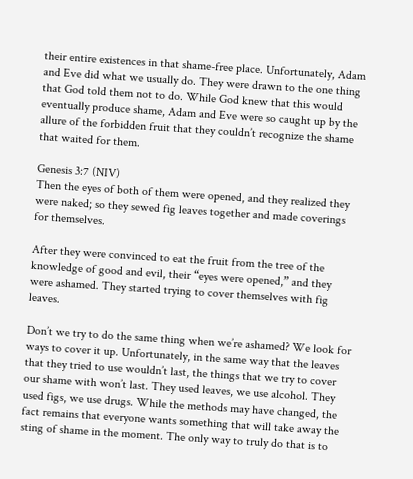their entire existences in that shame-free place. Unfortunately, Adam and Eve did what we usually do. They were drawn to the one thing that God told them not to do. While God knew that this would eventually produce shame, Adam and Eve were so caught up by the allure of the forbidden fruit that they couldn’t recognize the shame that waited for them.

Genesis 3:7 (NIV)
Then the eyes of both of them were opened, and they realized they were naked; so they sewed fig leaves together and made coverings for themselves.

After they were convinced to eat the fruit from the tree of the knowledge of good and evil, their “eyes were opened,” and they were ashamed. They started trying to cover themselves with fig leaves.

Don’t we try to do the same thing when we’re ashamed? We look for ways to cover it up. Unfortunately, in the same way that the leaves that they tried to use wouldn’t last, the things that we try to cover our shame with won’t last. They used leaves, we use alcohol. They used figs, we use drugs. While the methods may have changed, the fact remains that everyone wants something that will take away the sting of shame in the moment. The only way to truly do that is to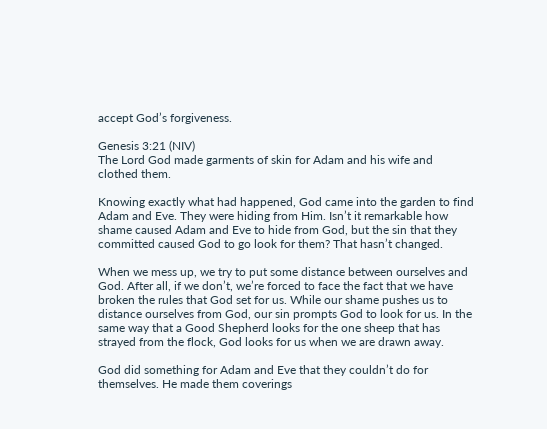accept God’s forgiveness.

Genesis 3:21 (NIV)
The Lord God made garments of skin for Adam and his wife and clothed them.

Knowing exactly what had happened, God came into the garden to find Adam and Eve. They were hiding from Him. Isn’t it remarkable how shame caused Adam and Eve to hide from God, but the sin that they committed caused God to go look for them? That hasn’t changed.

When we mess up, we try to put some distance between ourselves and God. After all, if we don’t, we’re forced to face the fact that we have broken the rules that God set for us. While our shame pushes us to distance ourselves from God, our sin prompts God to look for us. In the same way that a Good Shepherd looks for the one sheep that has strayed from the flock, God looks for us when we are drawn away.

God did something for Adam and Eve that they couldn’t do for themselves. He made them coverings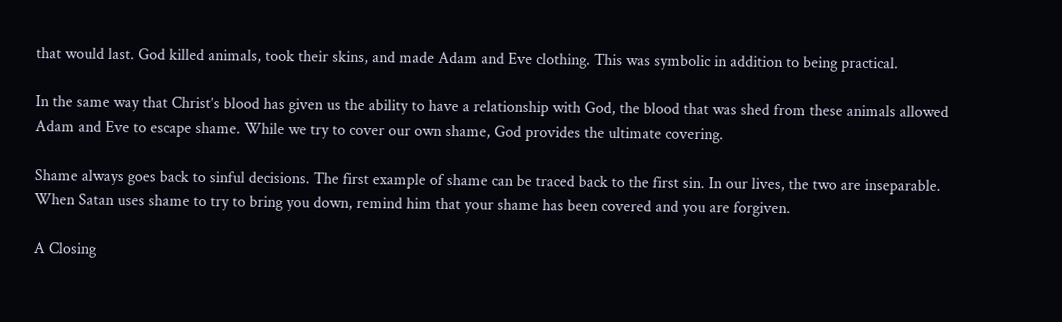that would last. God killed animals, took their skins, and made Adam and Eve clothing. This was symbolic in addition to being practical.

In the same way that Christ’s blood has given us the ability to have a relationship with God, the blood that was shed from these animals allowed Adam and Eve to escape shame. While we try to cover our own shame, God provides the ultimate covering.

Shame always goes back to sinful decisions. The first example of shame can be traced back to the first sin. In our lives, the two are inseparable. When Satan uses shame to try to bring you down, remind him that your shame has been covered and you are forgiven.

A Closing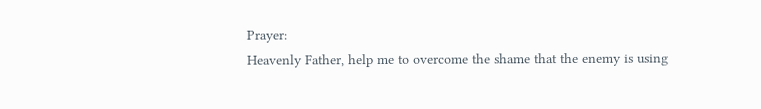Prayer:
Heavenly Father, help me to overcome the shame that the enemy is using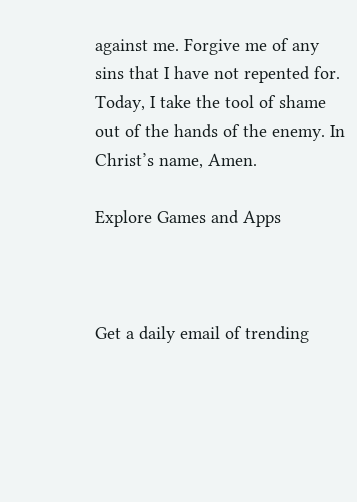against me. Forgive me of any sins that I have not repented for. Today, I take the tool of shame out of the hands of the enemy. In Christ’s name, Amen.

Explore Games and Apps



Get a daily email of trending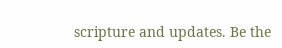scripture and updates. Be the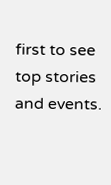first to see top stories and events.